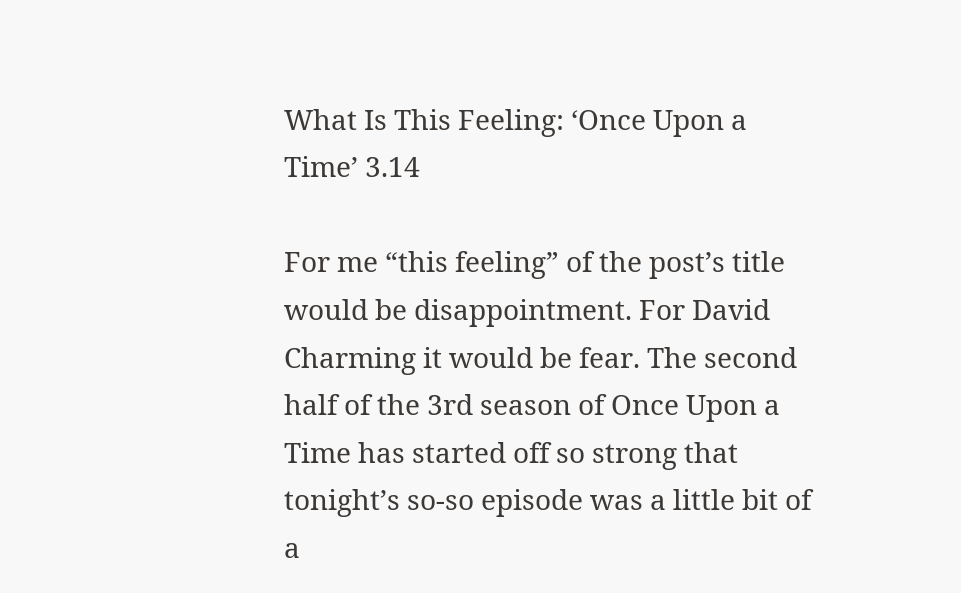What Is This Feeling: ‘Once Upon a Time’ 3.14

For me “this feeling” of the post’s title would be disappointment. For David Charming it would be fear. The second half of the 3rd season of Once Upon a Time has started off so strong that tonight’s so-so episode was a little bit of a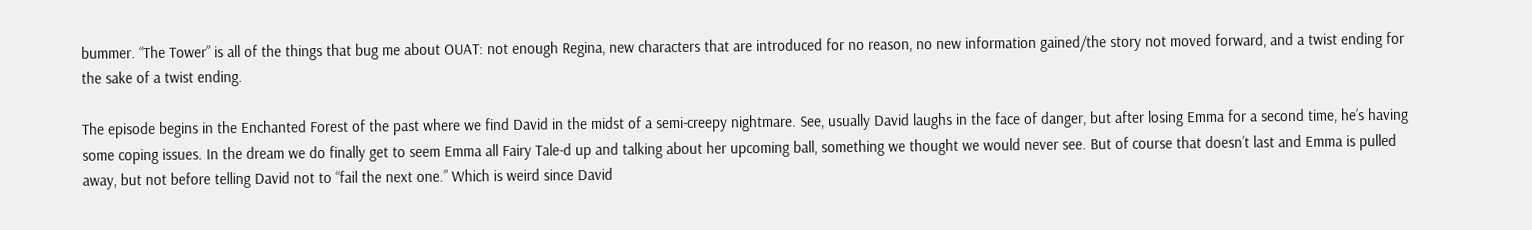bummer. “The Tower” is all of the things that bug me about OUAT: not enough Regina, new characters that are introduced for no reason, no new information gained/the story not moved forward, and a twist ending for the sake of a twist ending.

The episode begins in the Enchanted Forest of the past where we find David in the midst of a semi-creepy nightmare. See, usually David laughs in the face of danger, but after losing Emma for a second time, he’s having some coping issues. In the dream we do finally get to seem Emma all Fairy Tale-d up and talking about her upcoming ball, something we thought we would never see. But of course that doesn’t last and Emma is pulled away, but not before telling David not to “fail the next one.” Which is weird since David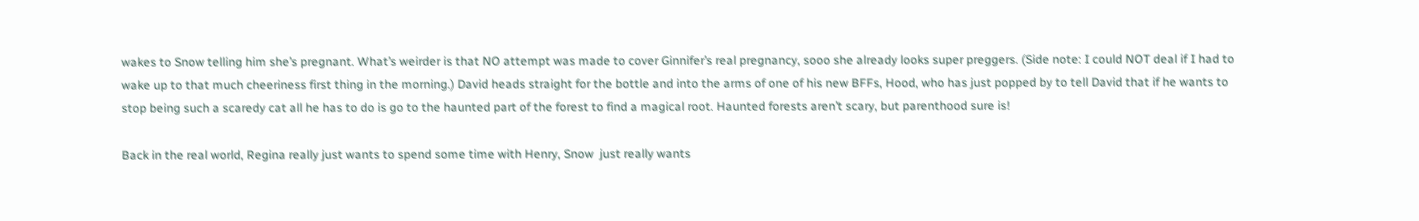wakes to Snow telling him she’s pregnant. What’s weirder is that NO attempt was made to cover Ginnifer’s real pregnancy, sooo she already looks super preggers. (Side note: I could NOT deal if I had to wake up to that much cheeriness first thing in the morning.) David heads straight for the bottle and into the arms of one of his new BFFs, Hood, who has just popped by to tell David that if he wants to stop being such a scaredy cat all he has to do is go to the haunted part of the forest to find a magical root. Haunted forests aren’t scary, but parenthood sure is!

Back in the real world, Regina really just wants to spend some time with Henry, Snow  just really wants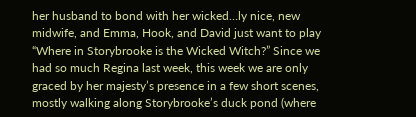her husband to bond with her wicked…ly nice, new midwife, and Emma, Hook, and David just want to play “Where in Storybrooke is the Wicked Witch?” Since we had so much Regina last week, this week we are only graced by her majesty’s presence in a few short scenes, mostly walking along Storybrooke’s duck pond (where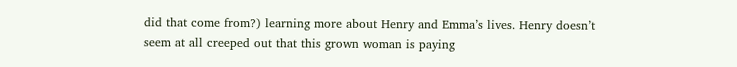did that come from?) learning more about Henry and Emma’s lives. Henry doesn’t seem at all creeped out that this grown woman is paying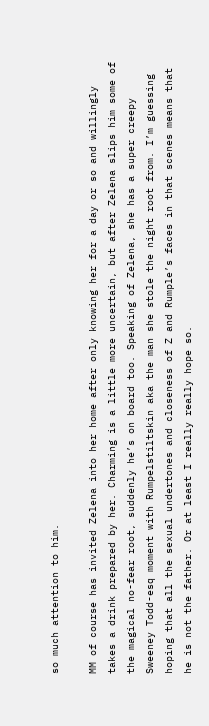so much attention to him.

MM of course has invited Zelena into her home after only knowing her for a day or so and willingly takes a drink prepared by her. Charming is a little more uncertain, but after Zelena slips him some of the magical no-fear root, suddenly he’s on board too. Speaking of Zelena, she has a super creepy Sweeney Todd-esq moment with Rumpelstiltskin aka the man she stole the night root from. I’m guessing hoping that all the sexual undertones and closeness of Z and Rumple’s faces in that scenes means that he is not the father. Or at least I really really hope so.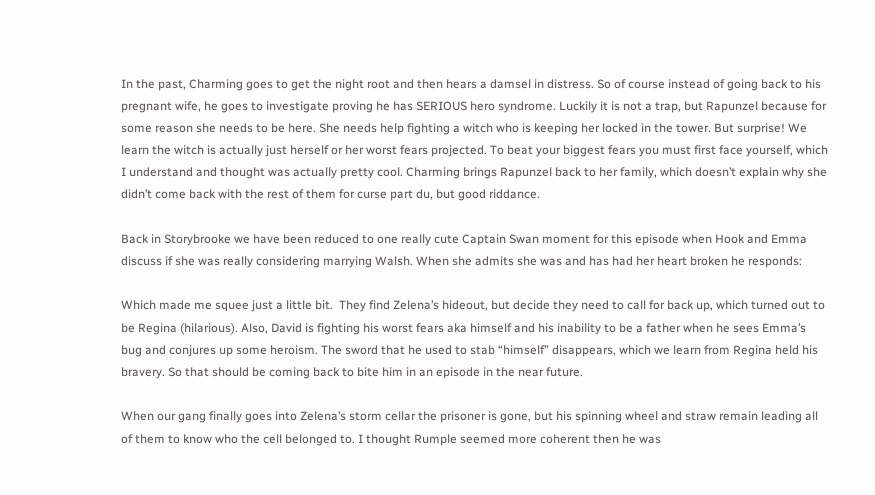In the past, Charming goes to get the night root and then hears a damsel in distress. So of course instead of going back to his pregnant wife, he goes to investigate proving he has SERIOUS hero syndrome. Luckily it is not a trap, but Rapunzel because for some reason she needs to be here. She needs help fighting a witch who is keeping her locked in the tower. But surprise! We  learn the witch is actually just herself or her worst fears projected. To beat your biggest fears you must first face yourself, which I understand and thought was actually pretty cool. Charming brings Rapunzel back to her family, which doesn’t explain why she didn’t come back with the rest of them for curse part du, but good riddance.

Back in Storybrooke we have been reduced to one really cute Captain Swan moment for this episode when Hook and Emma discuss if she was really considering marrying Walsh. When she admits she was and has had her heart broken he responds:

Which made me squee just a little bit.  They find Zelena’s hideout, but decide they need to call for back up, which turned out to be Regina (hilarious). Also, David is fighting his worst fears aka himself and his inability to be a father when he sees Emma’s bug and conjures up some heroism. The sword that he used to stab “himself” disappears, which we learn from Regina held his bravery. So that should be coming back to bite him in an episode in the near future.

When our gang finally goes into Zelena’s storm cellar the prisoner is gone, but his spinning wheel and straw remain leading all of them to know who the cell belonged to. I thought Rumple seemed more coherent then he was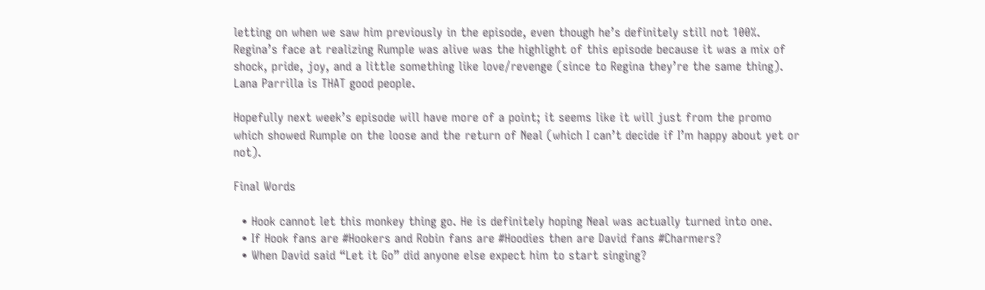letting on when we saw him previously in the episode, even though he’s definitely still not 100%. Regina’s face at realizing Rumple was alive was the highlight of this episode because it was a mix of shock, pride, joy, and a little something like love/revenge (since to Regina they’re the same thing). Lana Parrilla is THAT good people.

Hopefully next week’s episode will have more of a point; it seems like it will just from the promo which showed Rumple on the loose and the return of Neal (which I can’t decide if I’m happy about yet or not).

Final Words

  • Hook cannot let this monkey thing go. He is definitely hoping Neal was actually turned into one.
  • If Hook fans are #Hookers and Robin fans are #Hoodies then are David fans #Charmers?
  • When David said “Let it Go” did anyone else expect him to start singing?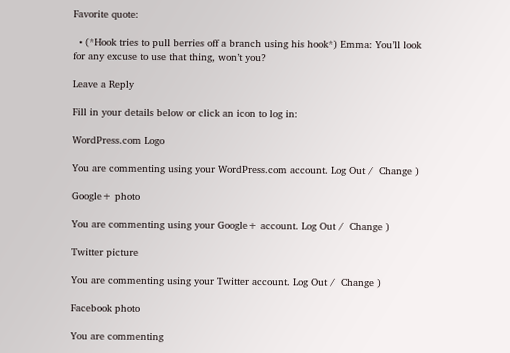Favorite quote:

  • (*Hook tries to pull berries off a branch using his hook*) Emma: You’ll look for any excuse to use that thing, won’t you?

Leave a Reply

Fill in your details below or click an icon to log in:

WordPress.com Logo

You are commenting using your WordPress.com account. Log Out /  Change )

Google+ photo

You are commenting using your Google+ account. Log Out /  Change )

Twitter picture

You are commenting using your Twitter account. Log Out /  Change )

Facebook photo

You are commenting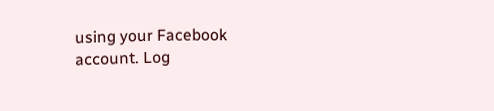using your Facebook account. Log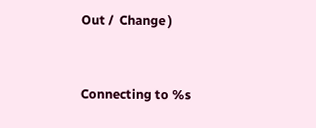Out /  Change )


Connecting to %s